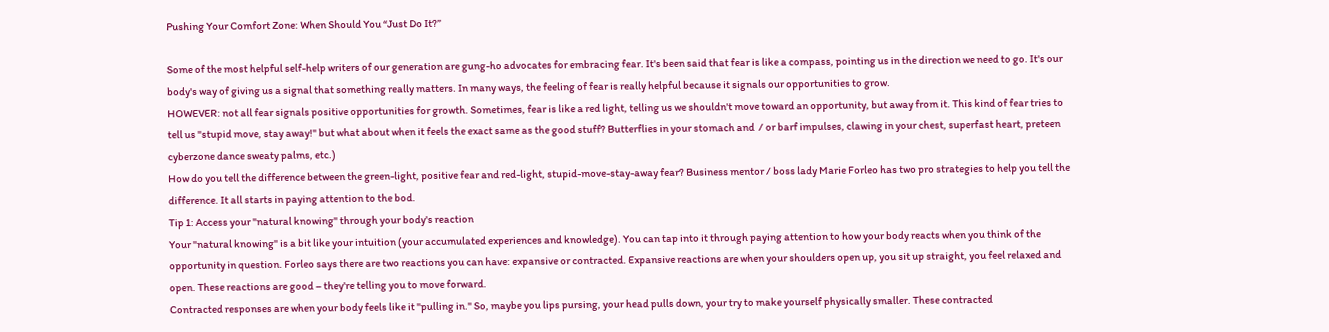Pushing Your Comfort Zone: When Should You “Just Do It?”

Some of the most helpful self-help writers of our generation are gung-ho advocates for embracing fear. It's been said that fear is like a compass, pointing us in the direction we need to go. It's our body's way of giving us a signal that something really matters. In many ways, the feeling of fear is really helpful because it signals our opportunities to grow.
HOWEVER: not all fear signals positive opportunities for growth. Sometimes, fear is like a red light, telling us we shouldn't move toward an opportunity, but away from it. This kind of fear tries to tell us "stupid move, stay away!" but what about when it feels the exact same as the good stuff? Butterflies in your stomach and  / or barf impulses, clawing in your chest, superfast heart, preteen cyberzone dance sweaty palms, etc.)
How do you tell the difference between the green-light, positive fear and red-light, stupid-move-stay-away fear? Business mentor / boss lady Marie Forleo has two pro strategies to help you tell the difference. It all starts in paying attention to the bod.
Tip 1: Access your "natural knowing" through your body's reaction
Your "natural knowing" is a bit like your intuition (your accumulated experiences and knowledge). You can tap into it through paying attention to how your body reacts when you think of the opportunity in question. Forleo says there are two reactions you can have: expansive or contracted. Expansive reactions are when your shoulders open up, you sit up straight, you feel relaxed and open. These reactions are good – they're telling you to move forward.
Contracted responses are when your body feels like it "pulling in." So, maybe you lips pursing, your head pulls down, your try to make yourself physically smaller. These contracted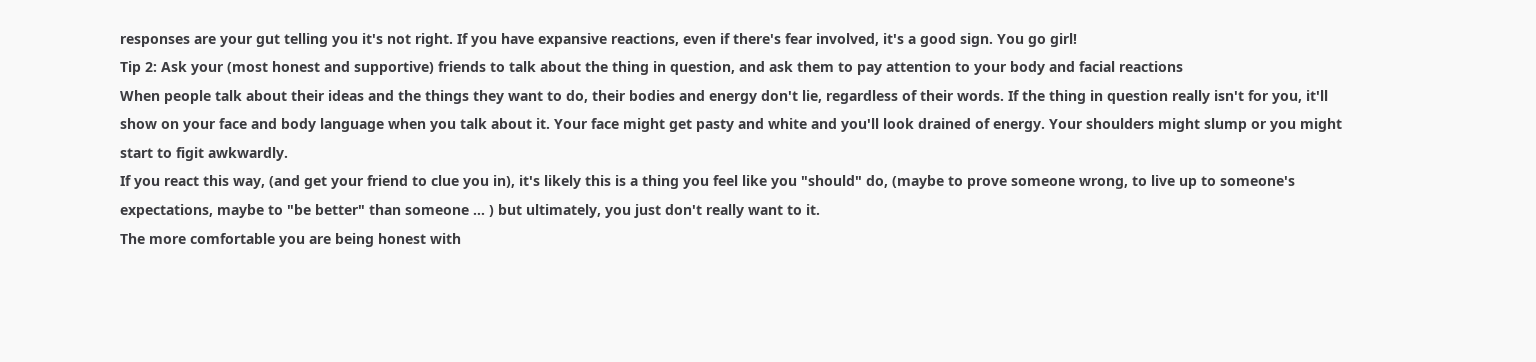responses are your gut telling you it's not right. If you have expansive reactions, even if there's fear involved, it's a good sign. You go girl!
Tip 2: Ask your (most honest and supportive) friends to talk about the thing in question, and ask them to pay attention to your body and facial reactions
When people talk about their ideas and the things they want to do, their bodies and energy don't lie, regardless of their words. If the thing in question really isn't for you, it'll show on your face and body language when you talk about it. Your face might get pasty and white and you'll look drained of energy. Your shoulders might slump or you might start to figit awkwardly.
If you react this way, (and get your friend to clue you in), it's likely this is a thing you feel like you "should" do, (maybe to prove someone wrong, to live up to someone's expectations, maybe to "be better" than someone … ) but ultimately, you just don't really want to it.
The more comfortable you are being honest with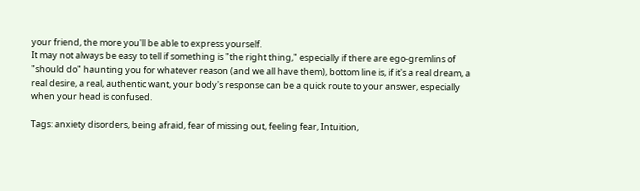your friend, the more you'll be able to express yourself.
It may not always be easy to tell if something is "the right thing," especially if there are ego-gremlins of "should do" haunting you for whatever reason (and we all have them), bottom line is, if it's a real dream, a real desire, a real, authentic want, your body's response can be a quick route to your answer, especially when your head is confused.

Tags: anxiety disorders, being afraid, fear of missing out, feeling fear, Intuition,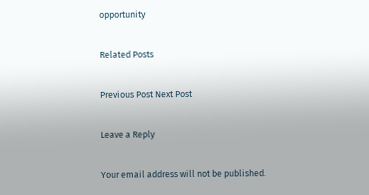opportunity

Related Posts

Previous Post Next Post

Leave a Reply

Your email address will not be published.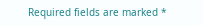Required fields are marked *